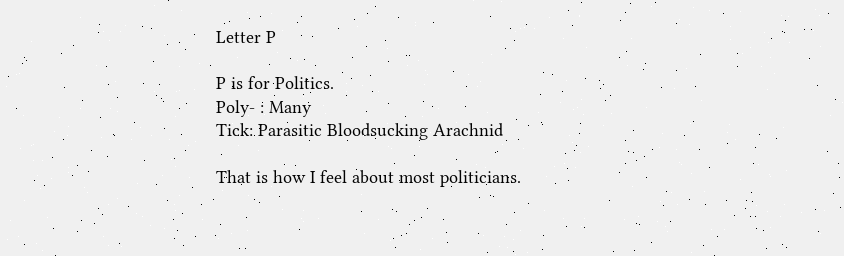Letter P

P is for Politics.
Poly- : Many
Tick: Parasitic Bloodsucking Arachnid

That is how I feel about most politicians.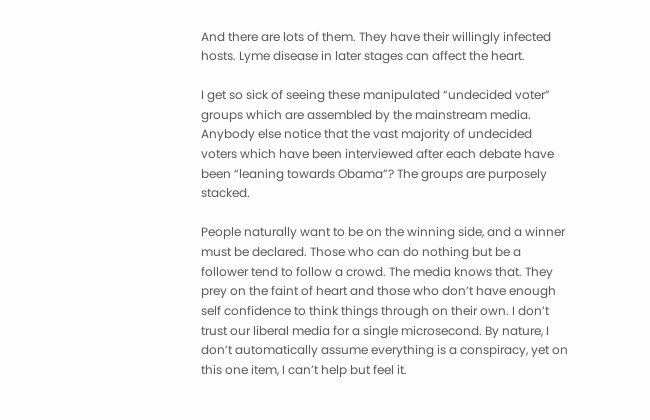And there are lots of them. They have their willingly infected hosts. Lyme disease in later stages can affect the heart.

I get so sick of seeing these manipulated “undecided voter” groups which are assembled by the mainstream media. Anybody else notice that the vast majority of undecided voters which have been interviewed after each debate have been “leaning towards Obama”? The groups are purposely stacked.

People naturally want to be on the winning side, and a winner must be declared. Those who can do nothing but be a follower tend to follow a crowd. The media knows that. They prey on the faint of heart and those who don’t have enough self confidence to think things through on their own. I don’t trust our liberal media for a single microsecond. By nature, I don’t automatically assume everything is a conspiracy, yet on this one item, I can’t help but feel it.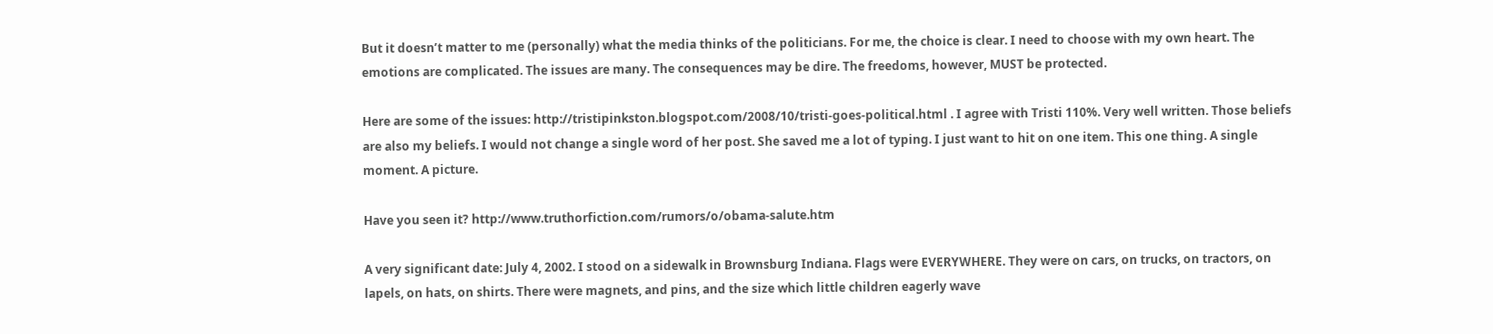But it doesn’t matter to me (personally) what the media thinks of the politicians. For me, the choice is clear. I need to choose with my own heart. The emotions are complicated. The issues are many. The consequences may be dire. The freedoms, however, MUST be protected.

Here are some of the issues: http://tristipinkston.blogspot.com/2008/10/tristi-goes-political.html . I agree with Tristi 110%. Very well written. Those beliefs are also my beliefs. I would not change a single word of her post. She saved me a lot of typing. I just want to hit on one item. This one thing. A single moment. A picture.

Have you seen it? http://www.truthorfiction.com/rumors/o/obama-salute.htm

A very significant date: July 4, 2002. I stood on a sidewalk in Brownsburg Indiana. Flags were EVERYWHERE. They were on cars, on trucks, on tractors, on lapels, on hats, on shirts. There were magnets, and pins, and the size which little children eagerly wave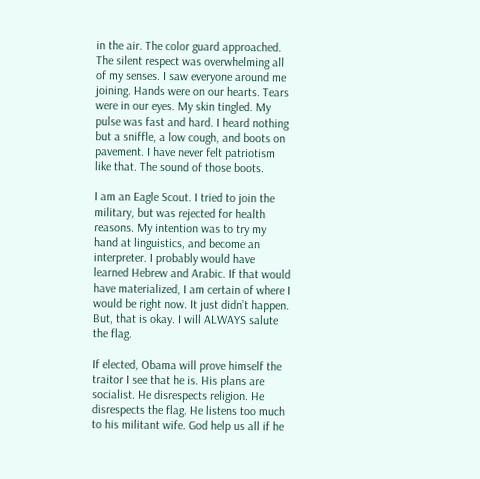in the air. The color guard approached. The silent respect was overwhelming all of my senses. I saw everyone around me joining. Hands were on our hearts. Tears were in our eyes. My skin tingled. My pulse was fast and hard. I heard nothing but a sniffle, a low cough, and boots on pavement. I have never felt patriotism like that. The sound of those boots.

I am an Eagle Scout. I tried to join the military, but was rejected for health reasons. My intention was to try my hand at linguistics, and become an interpreter. I probably would have learned Hebrew and Arabic. If that would have materialized, I am certain of where I would be right now. It just didn’t happen. But, that is okay. I will ALWAYS salute the flag.

If elected, Obama will prove himself the traitor I see that he is. His plans are socialist. He disrespects religion. He disrespects the flag. He listens too much to his militant wife. God help us all if he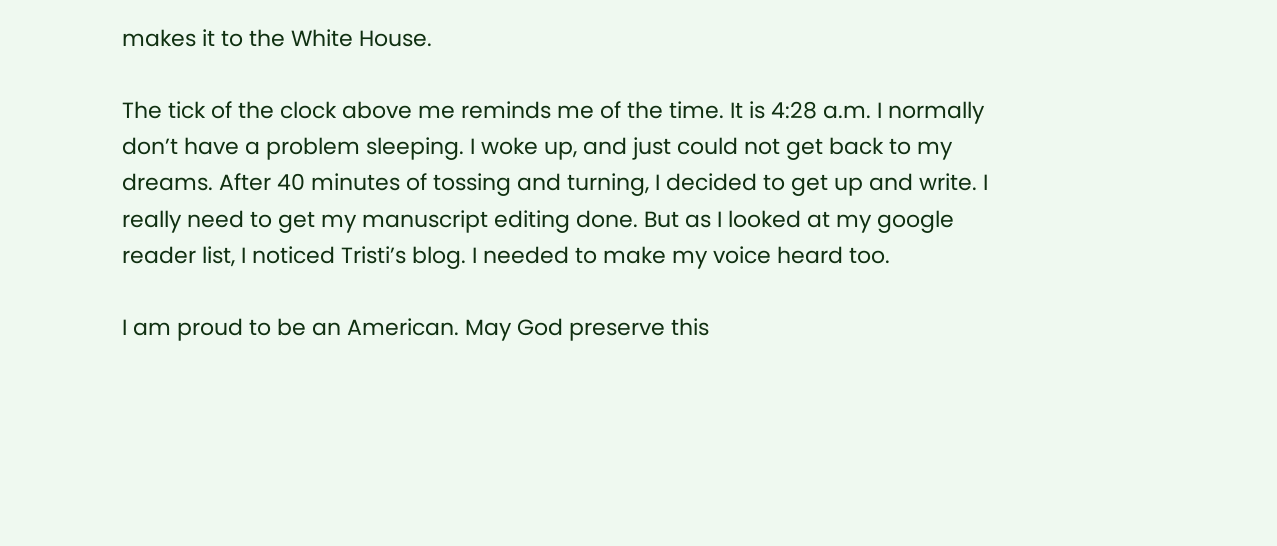makes it to the White House.

The tick of the clock above me reminds me of the time. It is 4:28 a.m. I normally don’t have a problem sleeping. I woke up, and just could not get back to my dreams. After 40 minutes of tossing and turning, I decided to get up and write. I really need to get my manuscript editing done. But as I looked at my google reader list, I noticed Tristi’s blog. I needed to make my voice heard too.

I am proud to be an American. May God preserve this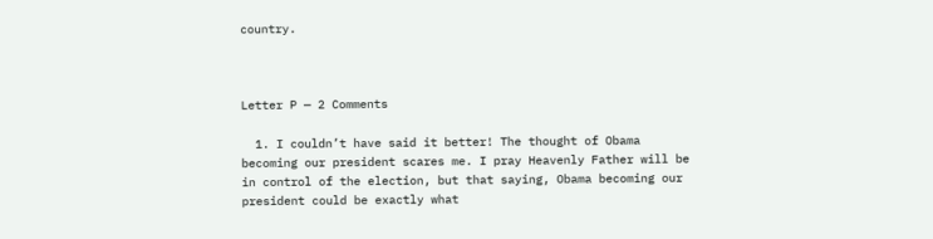country.



Letter P — 2 Comments

  1. I couldn’t have said it better! The thought of Obama becoming our president scares me. I pray Heavenly Father will be in control of the election, but that saying, Obama becoming our president could be exactly what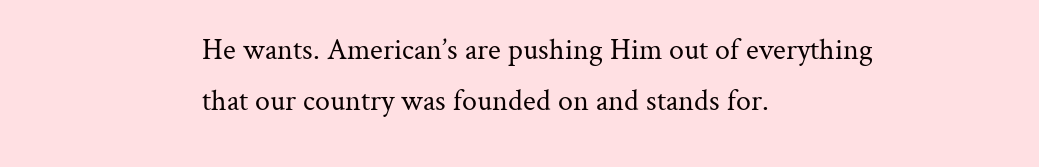He wants. American’s are pushing Him out of everything that our country was founded on and stands for.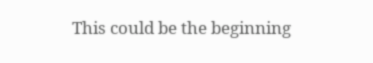This could be the beginning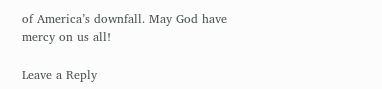of America’s downfall. May God have mercy on us all!

Leave a Reply